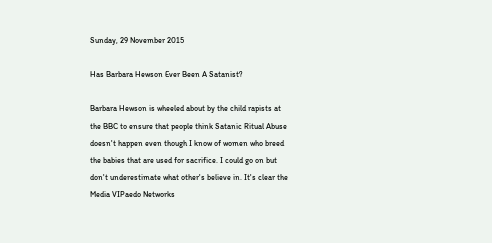Sunday, 29 November 2015

Has Barbara Hewson Ever Been A Satanist?

Barbara Hewson is wheeled about by the child rapists at the BBC to ensure that people think Satanic Ritual Abuse doesn't happen even though I know of women who breed the babies that are used for sacrifice. I could go on but don't underestimate what other's believe in. It's clear the Media VIPaedo Networks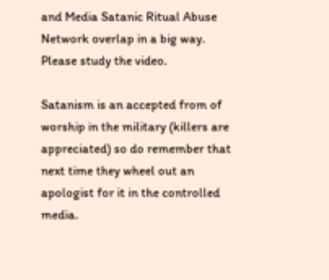and Media Satanic Ritual Abuse Network overlap in a big way. Please study the video.

Satanism is an accepted from of worship in the military (killers are appreciated) so do remember that next time they wheel out an apologist for it in the controlled media.